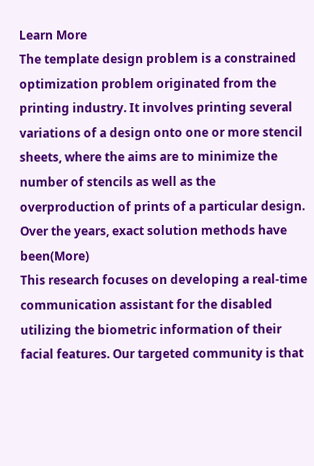Learn More
The template design problem is a constrained optimization problem originated from the printing industry. It involves printing several variations of a design onto one or more stencil sheets, where the aims are to minimize the number of stencils as well as the overproduction of prints of a particular design. Over the years, exact solution methods have been(More)
This research focuses on developing a real-time communication assistant for the disabled utilizing the biometric information of their facial features. Our targeted community is that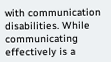with communication disabilities. While communicating effectively is a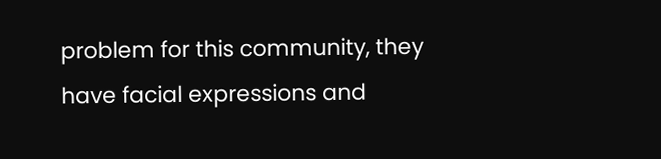problem for this community, they have facial expressions and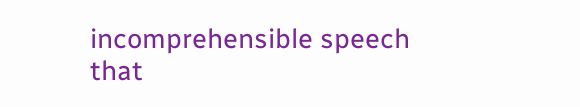incomprehensible speech that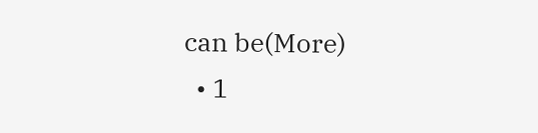can be(More)
  • 1